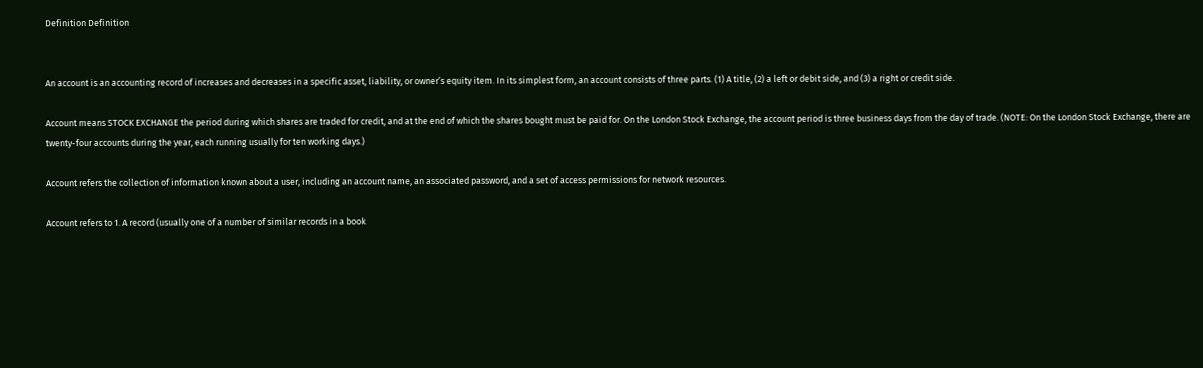Definition Definition


An account is an accounting record of increases and decreases in a specific asset, liability, or owner’s equity item. In its simplest form, an account consists of three parts. (1) A title, (2) a left or debit side, and (3) a right or credit side.

Account means STOCK EXCHANGE the period during which shares are traded for credit, and at the end of which the shares bought must be paid for. On the London Stock Exchange, the account period is three business days from the day of trade. (NOTE: On the London Stock Exchange, there are twenty-four accounts during the year, each running usually for ten working days.)

Account refers the collection of information known about a user, including an account name, an associated password, and a set of access permissions for network resources.

Account refers to 1. A record (usually one of a number of similar records in a book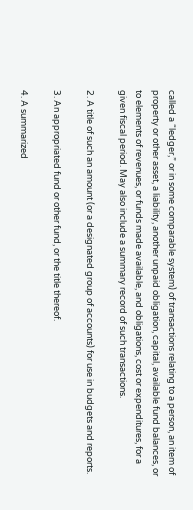called a “ledger,” or in some comparable system) of transactions relating to a person, an item of property or other asset, a liability, another unpaid obligation, capital, available fund balances, or to elements of revenues, or funds made available, and obligations, cost or expenditures, for a given fiscal period. May also include a summary record of such transactions.

2. A title of such an amount (or a designated group of accounts) for use in budgets and reports.

3. An appropriated fund or other fund, or the title thereof.

4. A summarized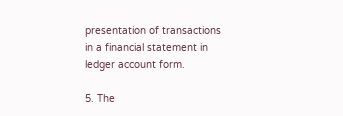presentation of transactions in a financial statement in ledger account form.

5. The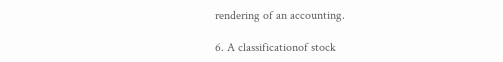rendering of an accounting.

6. A classificationof stock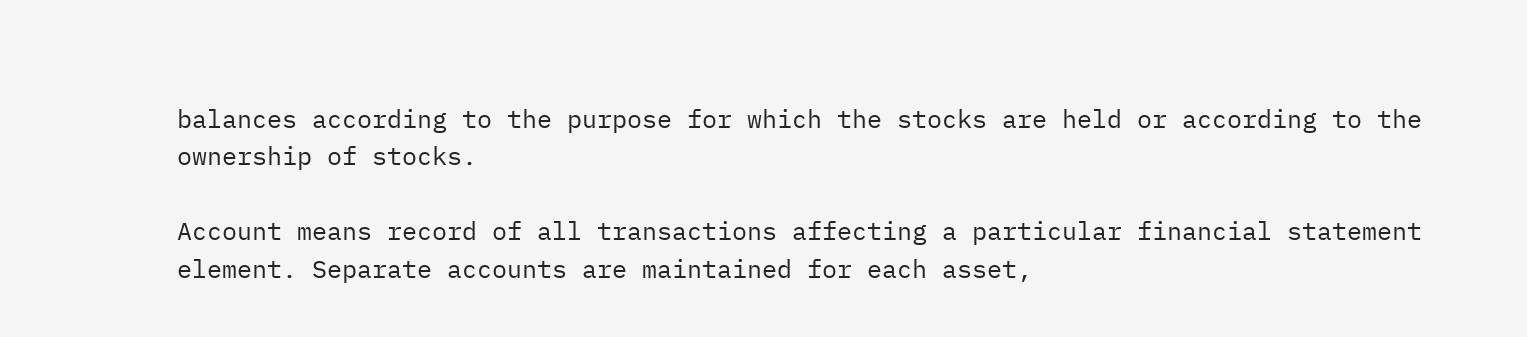balances according to the purpose for which the stocks are held or according to the ownership of stocks.

Account means record of all transactions affecting a particular financial statement element. Separate accounts are maintained for each asset,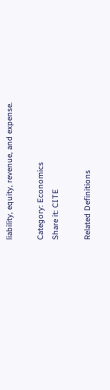liability, equity, revenue, and expense.

Category: Economics
Share it: CITE

Related Definitions